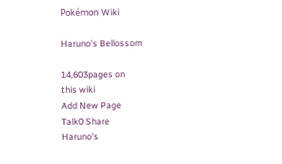Pokémon Wiki

Haruno's Bellossom

14,603pages on
this wiki
Add New Page
Talk0 Share
Haruno's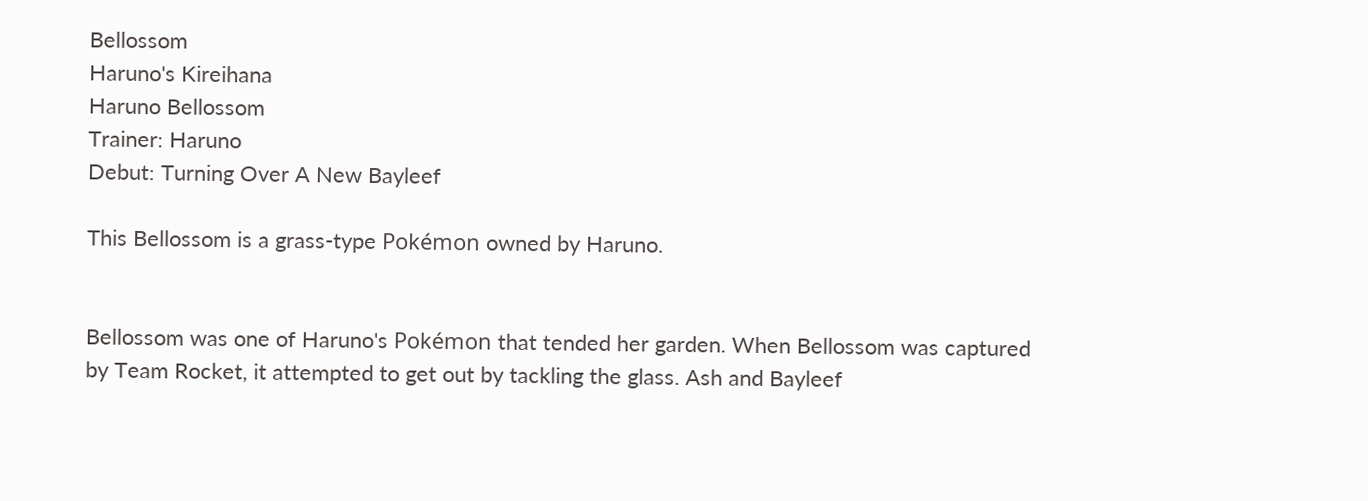Bellossom
Haruno's Kireihana
Haruno Bellossom
Trainer: Haruno
Debut: Turning Over A New Bayleef

This Bellossom is a grass-type Pokémon owned by Haruno.


Bellossom was one of Haruno's Pokémon that tended her garden. When Bellossom was captured by Team Rocket, it attempted to get out by tackling the glass. Ash and Bayleef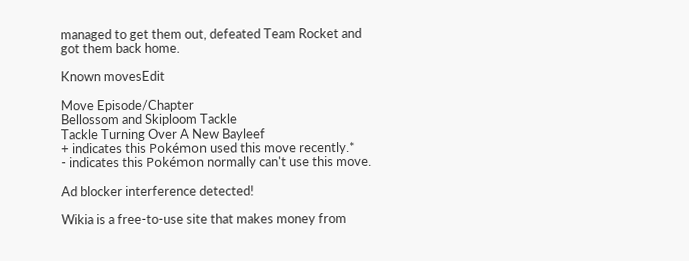managed to get them out, defeated Team Rocket and got them back home.

Known movesEdit

Move Episode/Chapter
Bellossom and Skiploom Tackle
Tackle Turning Over A New Bayleef
+ indicates this Pokémon used this move recently.*
- indicates this Pokémon normally can't use this move.

Ad blocker interference detected!

Wikia is a free-to-use site that makes money from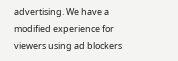advertising. We have a modified experience for viewers using ad blockers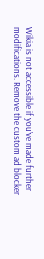Wikia is not accessible if you’ve made further modifications. Remove the custom ad blocker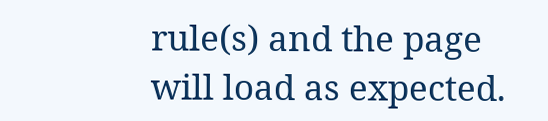rule(s) and the page will load as expected.